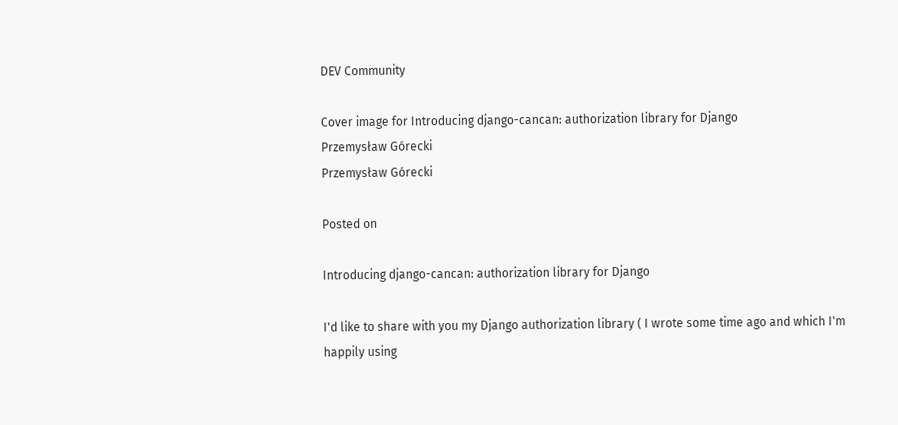DEV Community

Cover image for Introducing django-cancan: authorization library for Django
Przemysław Górecki
Przemysław Górecki

Posted on

Introducing django-cancan: authorization library for Django

I'd like to share with you my Django authorization library ( I wrote some time ago and which I'm happily using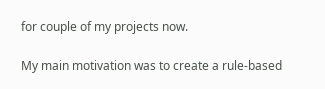for couple of my projects now.

My main motivation was to create a rule-based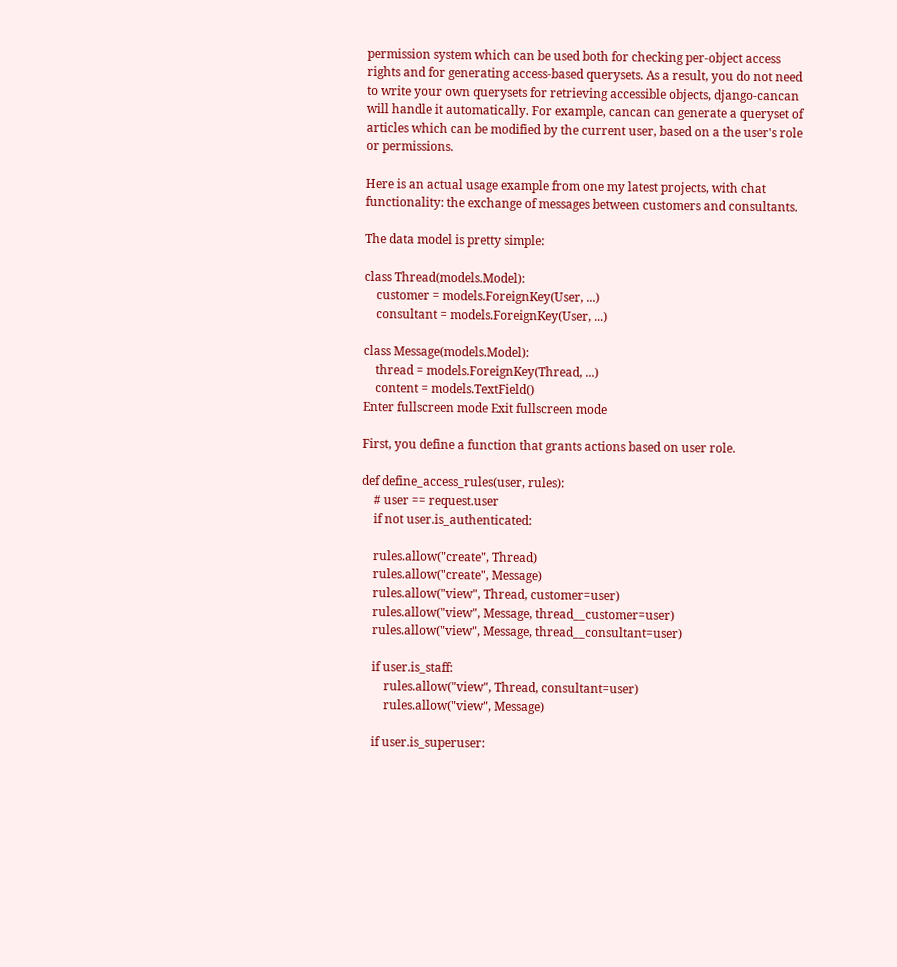permission system which can be used both for checking per-object access rights and for generating access-based querysets. As a result, you do not need to write your own querysets for retrieving accessible objects, django-cancan will handle it automatically. For example, cancan can generate a queryset of articles which can be modified by the current user, based on a the user's role or permissions.

Here is an actual usage example from one my latest projects, with chat functionality: the exchange of messages between customers and consultants.

The data model is pretty simple:

class Thread(models.Model):
    customer = models.ForeignKey(User, ...)
    consultant = models.ForeignKey(User, ...)

class Message(models.Model):
    thread = models.ForeignKey(Thread, ...)
    content = models.TextField()
Enter fullscreen mode Exit fullscreen mode

First, you define a function that grants actions based on user role.

def define_access_rules(user, rules):
    # user == request.user
    if not user.is_authenticated:

    rules.allow("create", Thread)
    rules.allow("create", Message)
    rules.allow("view", Thread, customer=user)
    rules.allow("view", Message, thread__customer=user)
    rules.allow("view", Message, thread__consultant=user)

    if user.is_staff:
        rules.allow("view", Thread, consultant=user)
        rules.allow("view", Message)

    if user.is_superuser: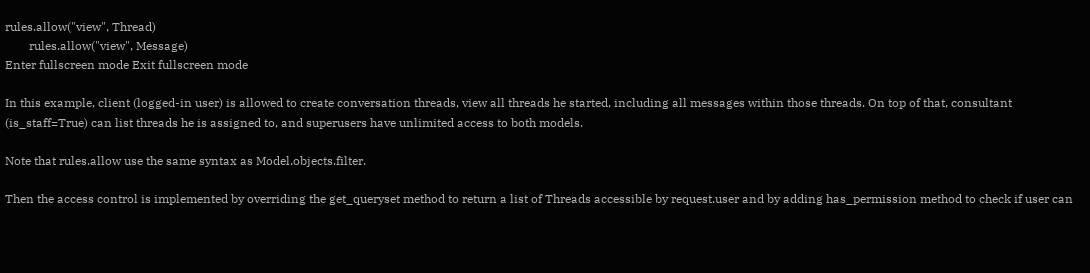rules.allow("view", Thread)
        rules.allow("view", Message)
Enter fullscreen mode Exit fullscreen mode

In this example, client (logged-in user) is allowed to create conversation threads, view all threads he started, including all messages within those threads. On top of that, consultant (is_staff=True) can list threads he is assigned to, and superusers have unlimited access to both models.

Note that rules.allow use the same syntax as Model.objects.filter.

Then the access control is implemented by overriding the get_queryset method to return a list of Threads accessible by request.user and by adding has_permission method to check if user can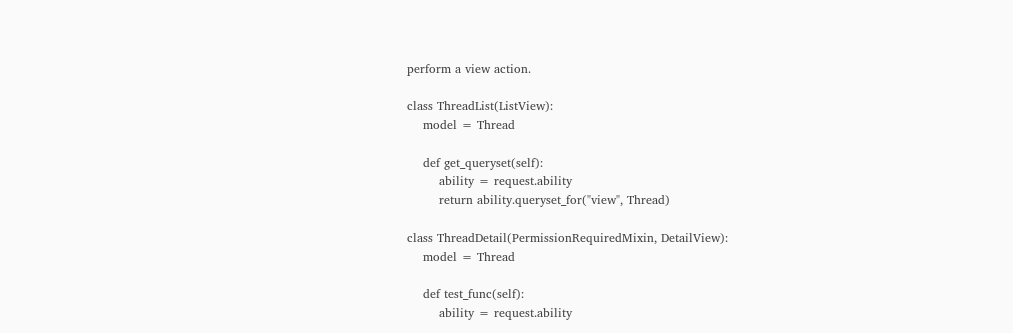perform a view action.

class ThreadList(ListView):
    model = Thread

    def get_queryset(self):
        ability = request.ability
        return ability.queryset_for("view", Thread)

class ThreadDetail(PermissionRequiredMixin, DetailView):
    model = Thread

    def test_func(self):
        ability = request.ability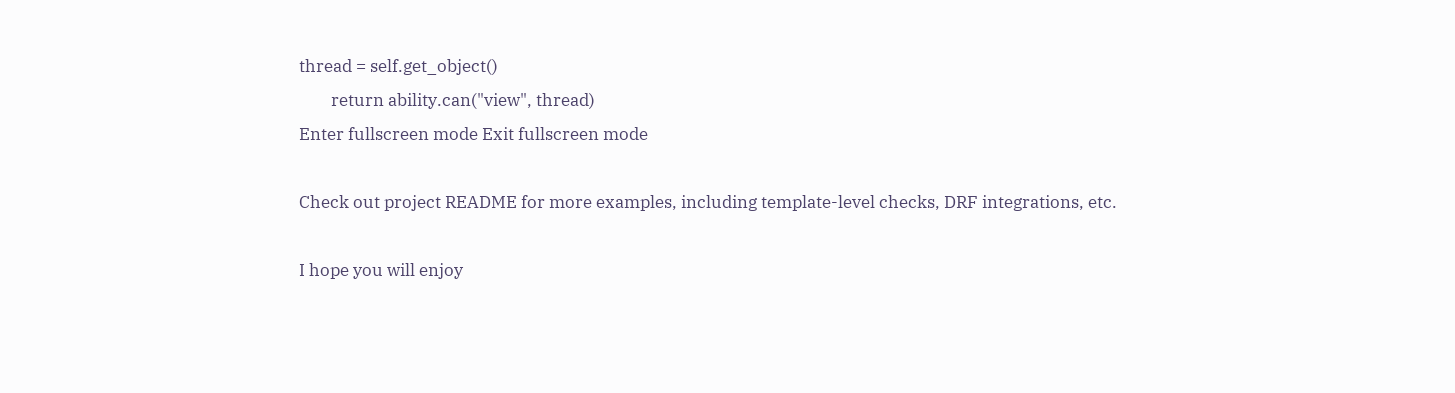thread = self.get_object()
        return ability.can("view", thread)
Enter fullscreen mode Exit fullscreen mode

Check out project README for more examples, including template-level checks, DRF integrations, etc.

I hope you will enjoy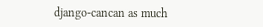django-cancan as much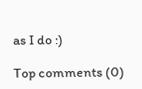as I do :)

Top comments (0)